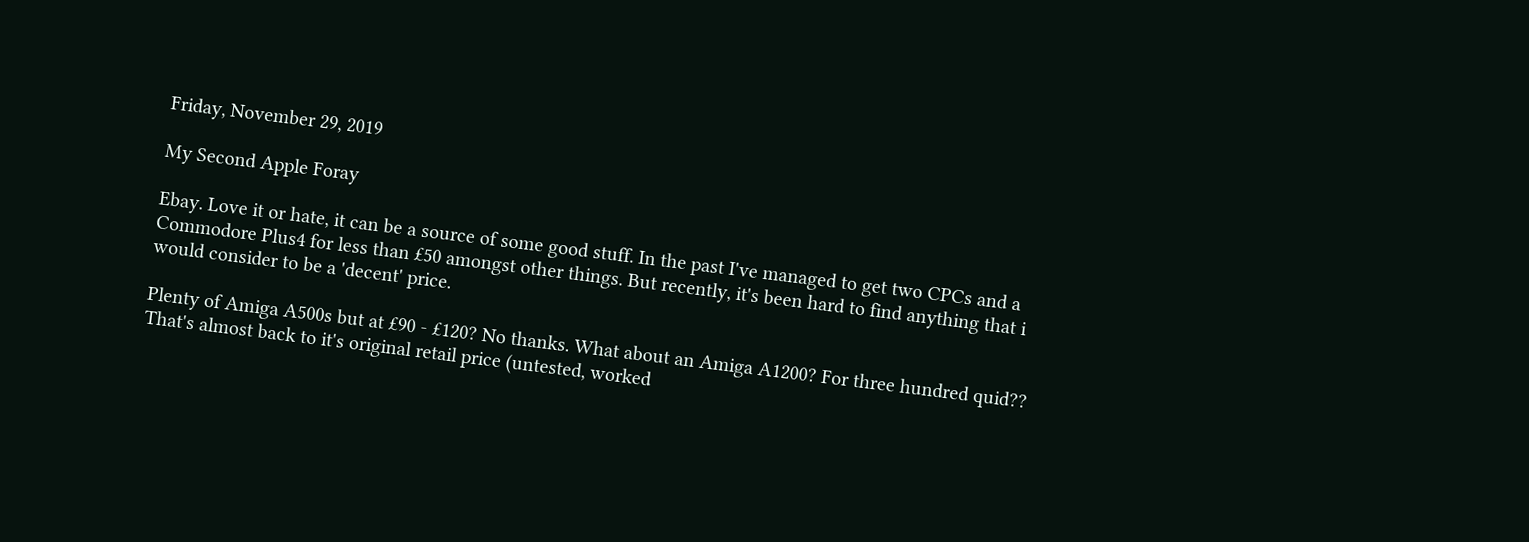Friday, November 29, 2019

My Second Apple Foray

Ebay. Love it or hate, it can be a source of some good stuff. In the past I've managed to get two CPCs and a Commodore Plus4 for less than £50 amongst other things. But recently, it's been hard to find anything that i would consider to be a 'decent' price.

Plenty of Amiga A500s but at £90 - £120? No thanks. What about an Amiga A1200? For three hundred quid?? That's almost back to it's original retail price (untested, worked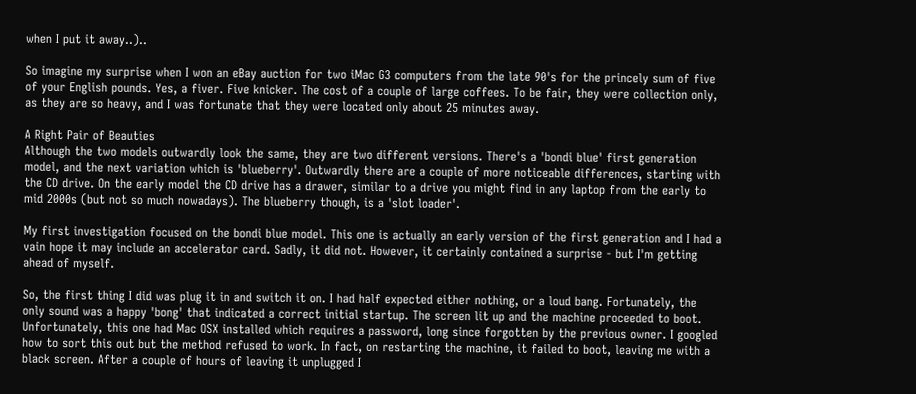when I put it away..)..

So imagine my surprise when I won an eBay auction for two iMac G3 computers from the late 90's for the princely sum of five of your English pounds. Yes, a fiver. Five knicker. The cost of a couple of large coffees. To be fair, they were collection only, as they are so heavy, and I was fortunate that they were located only about 25 minutes away.

A Right Pair of Beauties
Although the two models outwardly look the same, they are two different versions. There's a 'bondi blue' first generation model, and the next variation which is 'blueberry'. Outwardly there are a couple of more noticeable differences, starting with the CD drive. On the early model the CD drive has a drawer, similar to a drive you might find in any laptop from the early to mid 2000s (but not so much nowadays). The blueberry though, is a 'slot loader'.

My first investigation focused on the bondi blue model. This one is actually an early version of the first generation and I had a vain hope it may include an accelerator card. Sadly, it did not. However, it certainly contained a surprise - but I'm getting ahead of myself.

So, the first thing I did was plug it in and switch it on. I had half expected either nothing, or a loud bang. Fortunately, the only sound was a happy 'bong' that indicated a correct initial startup. The screen lit up and the machine proceeded to boot. Unfortunately, this one had Mac OSX installed which requires a password, long since forgotten by the previous owner. I googled how to sort this out but the method refused to work. In fact, on restarting the machine, it failed to boot, leaving me with a black screen. After a couple of hours of leaving it unplugged I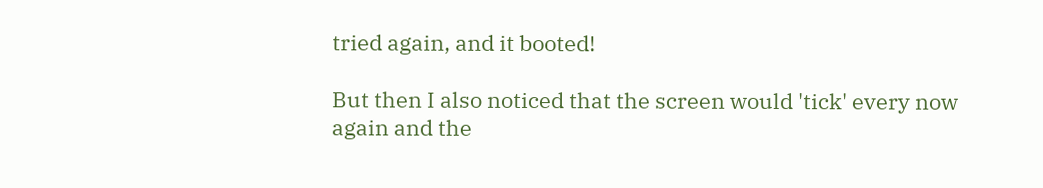tried again, and it booted!

But then I also noticed that the screen would 'tick' every now again and the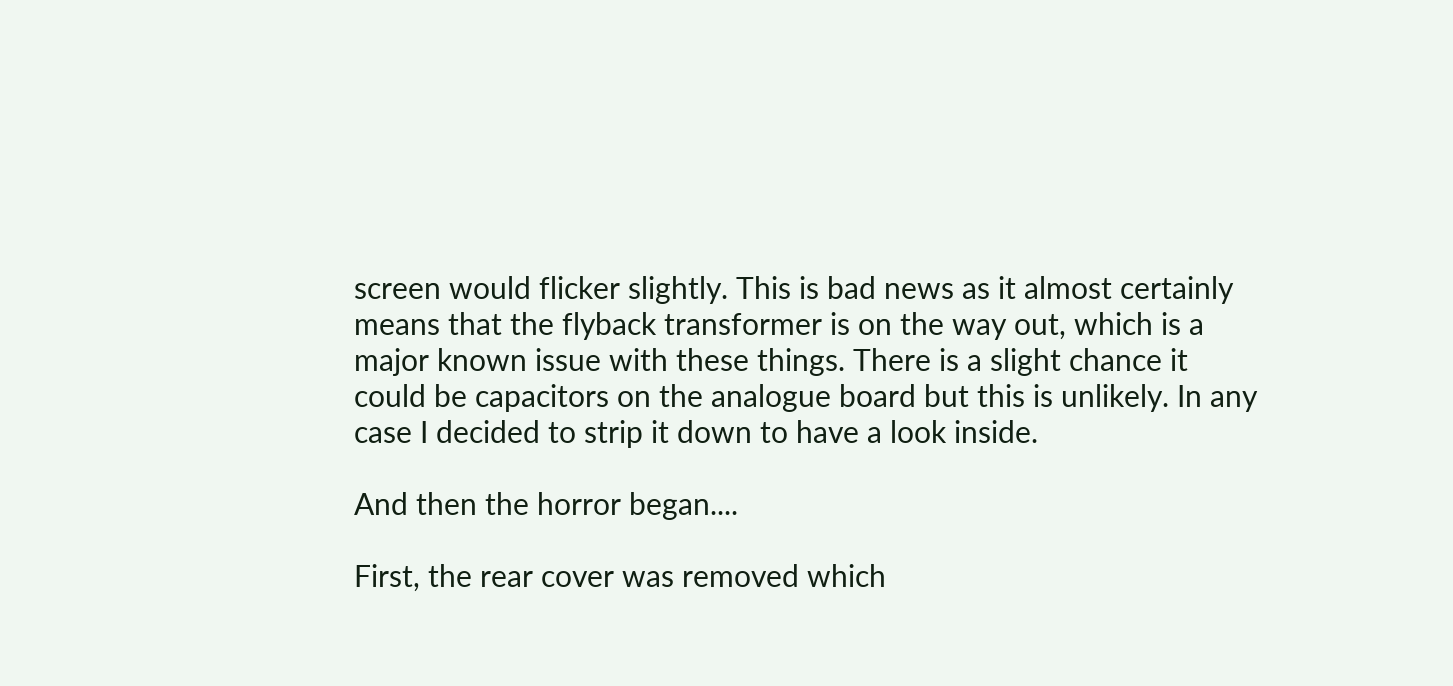screen would flicker slightly. This is bad news as it almost certainly means that the flyback transformer is on the way out, which is a major known issue with these things. There is a slight chance it could be capacitors on the analogue board but this is unlikely. In any case I decided to strip it down to have a look inside.

And then the horror began....

First, the rear cover was removed which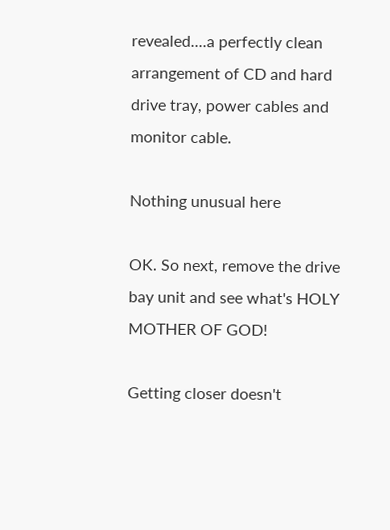revealed....a perfectly clean arrangement of CD and hard drive tray, power cables and monitor cable.

Nothing unusual here

OK. So next, remove the drive bay unit and see what's HOLY MOTHER OF GOD!

Getting closer doesn't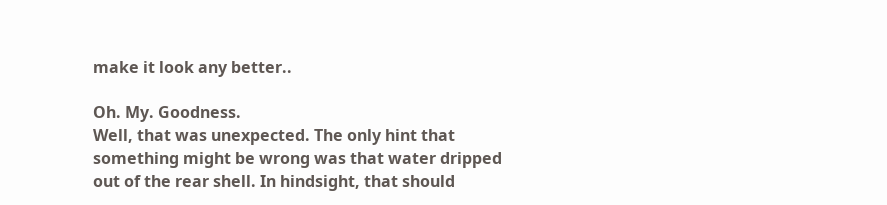make it look any better..

Oh. My. Goodness.
Well, that was unexpected. The only hint that something might be wrong was that water dripped out of the rear shell. In hindsight, that should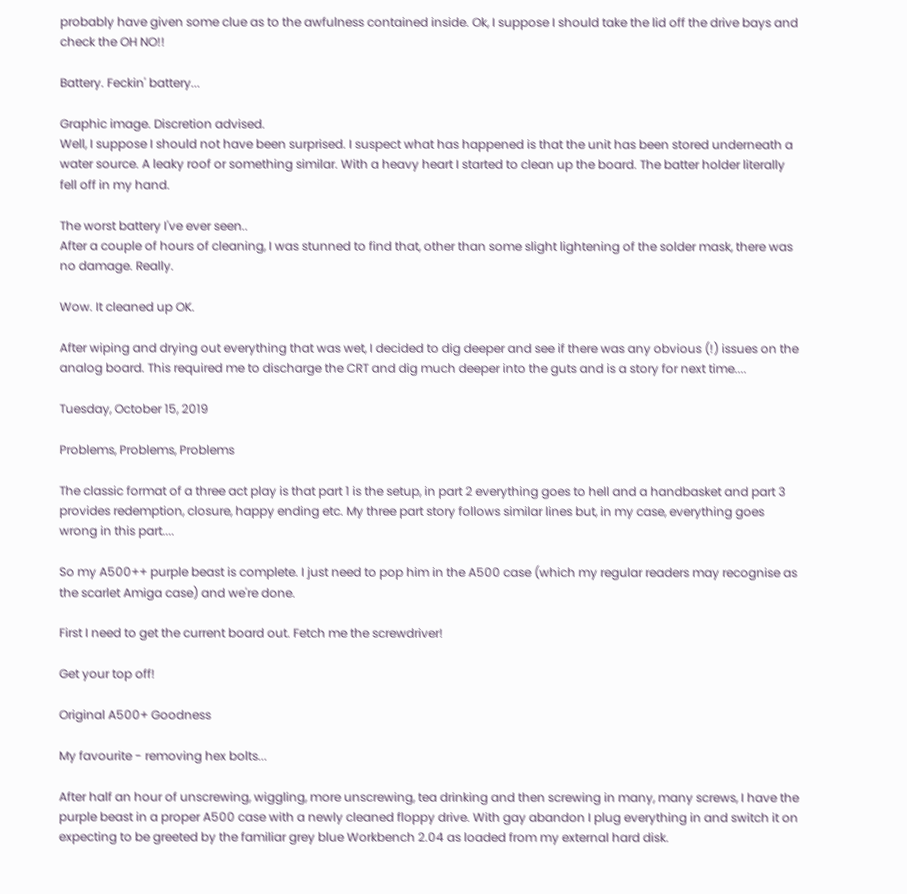probably have given some clue as to the awfulness contained inside. Ok, I suppose I should take the lid off the drive bays and check the OH NO!!

Battery. Feckin' battery...

Graphic image. Discretion advised.
Well, I suppose I should not have been surprised. I suspect what has happened is that the unit has been stored underneath a water source. A leaky roof or something similar. With a heavy heart I started to clean up the board. The batter holder literally fell off in my hand.

The worst battery I've ever seen..
After a couple of hours of cleaning, I was stunned to find that, other than some slight lightening of the solder mask, there was no damage. Really.

Wow. It cleaned up OK.

After wiping and drying out everything that was wet, I decided to dig deeper and see if there was any obvious (!) issues on the analog board. This required me to discharge the CRT and dig much deeper into the guts and is a story for next time....

Tuesday, October 15, 2019

Problems, Problems, Problems

The classic format of a three act play is that part 1 is the setup, in part 2 everything goes to hell and a handbasket and part 3 provides redemption, closure, happy ending etc. My three part story follows similar lines but, in my case, everything goes wrong in this part....

So my A500++ purple beast is complete. I just need to pop him in the A500 case (which my regular readers may recognise as the scarlet Amiga case) and we're done.

First I need to get the current board out. Fetch me the screwdriver!

Get your top off!

Original A500+ Goodness

My favourite - removing hex bolts...

After half an hour of unscrewing, wiggling, more unscrewing, tea drinking and then screwing in many, many screws, I have the purple beast in a proper A500 case with a newly cleaned floppy drive. With gay abandon I plug everything in and switch it on expecting to be greeted by the familiar grey blue Workbench 2.04 as loaded from my external hard disk.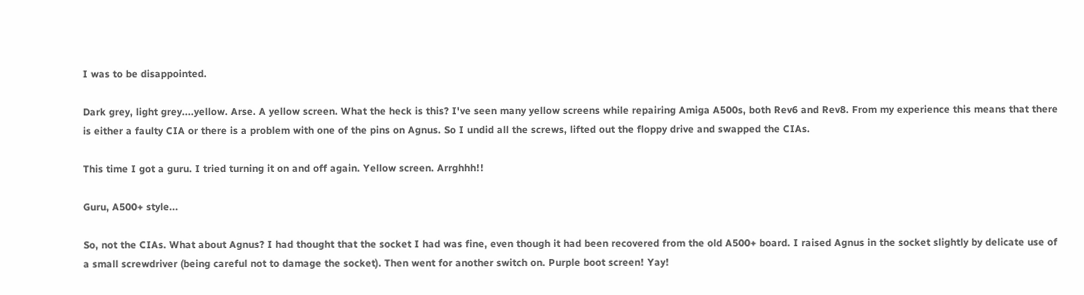I was to be disappointed.

Dark grey, light grey....yellow. Arse. A yellow screen. What the heck is this? I've seen many yellow screens while repairing Amiga A500s, both Rev6 and Rev8. From my experience this means that there is either a faulty CIA or there is a problem with one of the pins on Agnus. So I undid all the screws, lifted out the floppy drive and swapped the CIAs.

This time I got a guru. I tried turning it on and off again. Yellow screen. Arrghhh!!

Guru, A500+ style...

So, not the CIAs. What about Agnus? I had thought that the socket I had was fine, even though it had been recovered from the old A500+ board. I raised Agnus in the socket slightly by delicate use of a small screwdriver (being careful not to damage the socket). Then went for another switch on. Purple boot screen! Yay!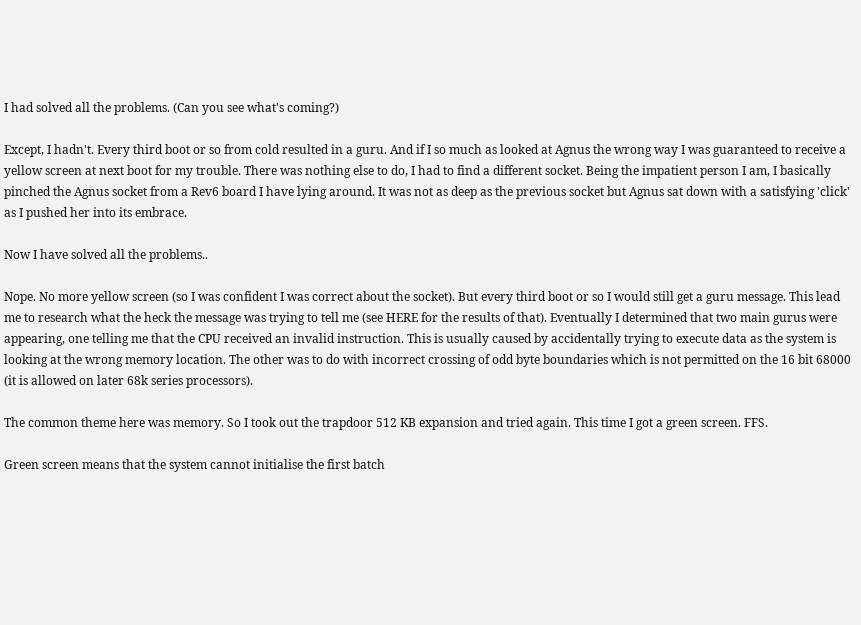I had solved all the problems. (Can you see what's coming?)

Except, I hadn't. Every third boot or so from cold resulted in a guru. And if I so much as looked at Agnus the wrong way I was guaranteed to receive a yellow screen at next boot for my trouble. There was nothing else to do, I had to find a different socket. Being the impatient person I am, I basically pinched the Agnus socket from a Rev6 board I have lying around. It was not as deep as the previous socket but Agnus sat down with a satisfying 'click' as I pushed her into its embrace.

Now I have solved all the problems..

Nope. No more yellow screen (so I was confident I was correct about the socket). But every third boot or so I would still get a guru message. This lead me to research what the heck the message was trying to tell me (see HERE for the results of that). Eventually I determined that two main gurus were appearing, one telling me that the CPU received an invalid instruction. This is usually caused by accidentally trying to execute data as the system is looking at the wrong memory location. The other was to do with incorrect crossing of odd byte boundaries which is not permitted on the 16 bit 68000 (it is allowed on later 68k series processors).

The common theme here was memory. So I took out the trapdoor 512 KB expansion and tried again. This time I got a green screen. FFS.

Green screen means that the system cannot initialise the first batch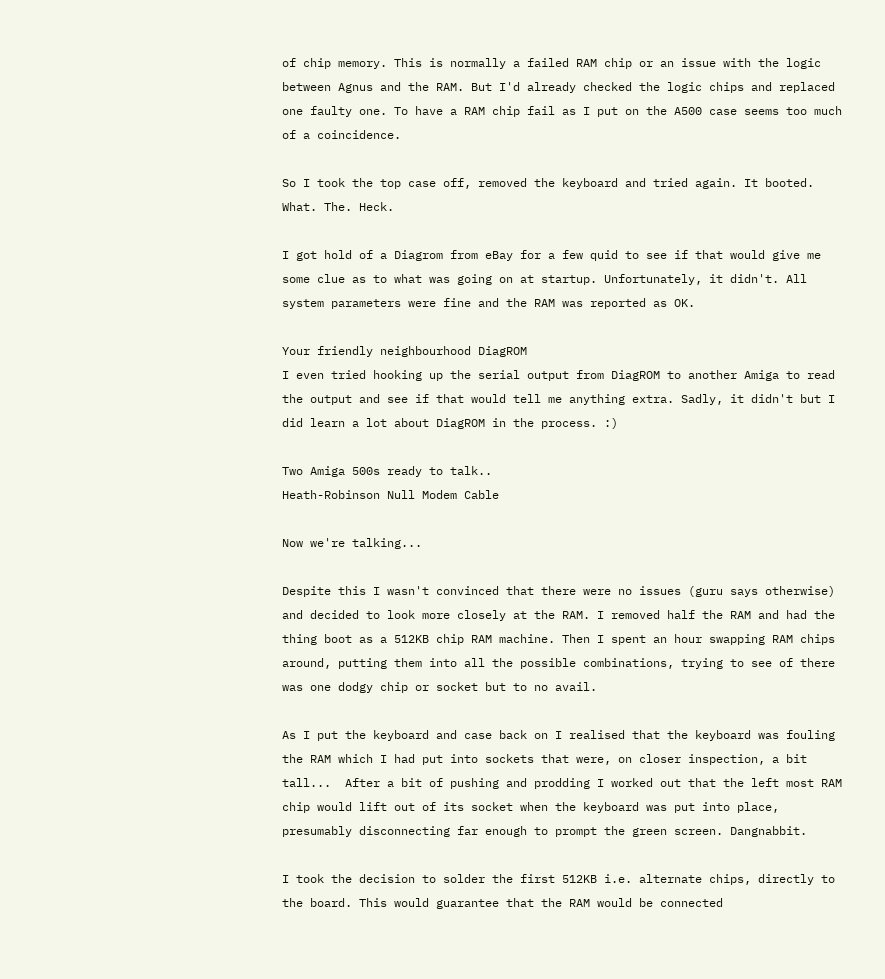of chip memory. This is normally a failed RAM chip or an issue with the logic between Agnus and the RAM. But I'd already checked the logic chips and replaced one faulty one. To have a RAM chip fail as I put on the A500 case seems too much of a coincidence.

So I took the top case off, removed the keyboard and tried again. It booted. What. The. Heck.

I got hold of a Diagrom from eBay for a few quid to see if that would give me some clue as to what was going on at startup. Unfortunately, it didn't. All system parameters were fine and the RAM was reported as OK.

Your friendly neighbourhood DiagROM
I even tried hooking up the serial output from DiagROM to another Amiga to read the output and see if that would tell me anything extra. Sadly, it didn't but I did learn a lot about DiagROM in the process. :)

Two Amiga 500s ready to talk..
Heath-Robinson Null Modem Cable

Now we're talking...

Despite this I wasn't convinced that there were no issues (guru says otherwise) and decided to look more closely at the RAM. I removed half the RAM and had the thing boot as a 512KB chip RAM machine. Then I spent an hour swapping RAM chips around, putting them into all the possible combinations, trying to see of there was one dodgy chip or socket but to no avail.

As I put the keyboard and case back on I realised that the keyboard was fouling the RAM which I had put into sockets that were, on closer inspection, a bit tall...  After a bit of pushing and prodding I worked out that the left most RAM chip would lift out of its socket when the keyboard was put into place, presumably disconnecting far enough to prompt the green screen. Dangnabbit.

I took the decision to solder the first 512KB i.e. alternate chips, directly to the board. This would guarantee that the RAM would be connected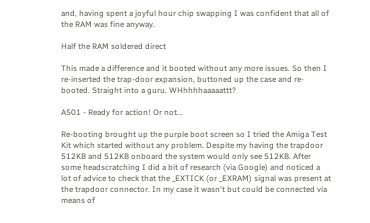and, having spent a joyful hour chip swapping I was confident that all of the RAM was fine anyway.

Half the RAM soldered direct

This made a difference and it booted without any more issues. So then I re-inserted the trap-door expansion, buttoned up the case and re-booted. Straight into a guru. WHhhhhaaaaattt?

A501 - Ready for action! Or not...

Re-booting brought up the purple boot screen so I tried the Amiga Test Kit which started without any problem. Despite my having the trapdoor 512KB and 512KB onboard the system would only see 512KB. After some headscratching I did a bit of research (via Google) and noticed a lot of advice to check that the _EXTICK (or _EXRAM) signal was present at the trapdoor connector. In my case it wasn't but could be connected via means of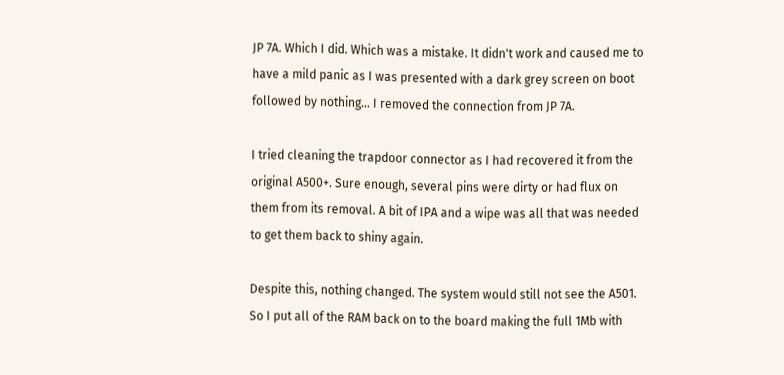JP 7A. Which I did. Which was a mistake. It didn't work and caused me to have a mild panic as I was presented with a dark grey screen on boot followed by nothing... I removed the connection from JP 7A.

I tried cleaning the trapdoor connector as I had recovered it from the original A500+. Sure enough, several pins were dirty or had flux on them from its removal. A bit of IPA and a wipe was all that was needed to get them back to shiny again.

Despite this, nothing changed. The system would still not see the A501. So I put all of the RAM back on to the board making the full 1Mb with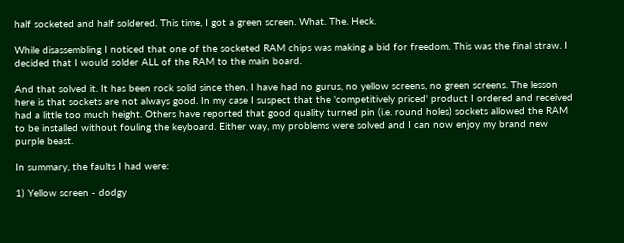half socketed and half soldered. This time, I got a green screen. What. The. Heck.

While disassembling I noticed that one of the socketed RAM chips was making a bid for freedom. This was the final straw. I decided that I would solder ALL of the RAM to the main board.

And that solved it. It has been rock solid since then. I have had no gurus, no yellow screens, no green screens. The lesson here is that sockets are not always good. In my case I suspect that the 'competitively priced' product I ordered and received had a little too much height. Others have reported that good quality turned pin (i.e. round holes) sockets allowed the RAM to be installed without fouling the keyboard. Either way, my problems were solved and I can now enjoy my brand new purple beast.

In summary, the faults I had were:

1) Yellow screen - dodgy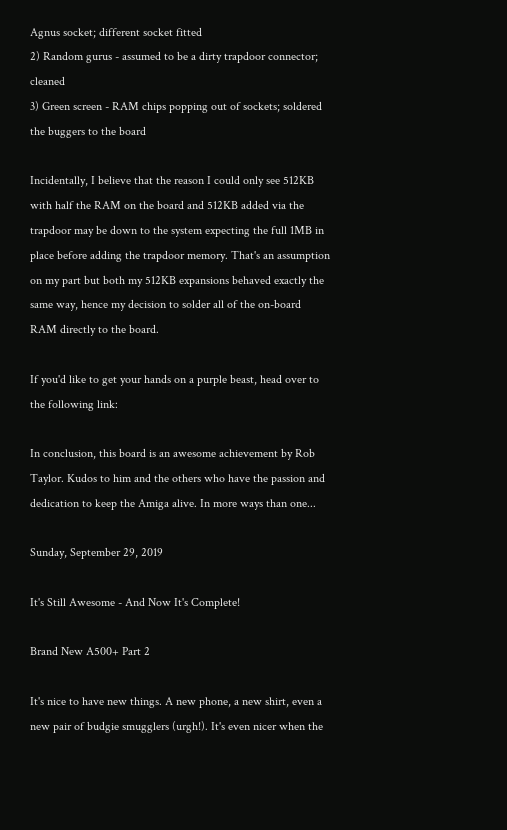Agnus socket; different socket fitted
2) Random gurus - assumed to be a dirty trapdoor connector; cleaned
3) Green screen - RAM chips popping out of sockets; soldered the buggers to the board

Incidentally, I believe that the reason I could only see 512KB with half the RAM on the board and 512KB added via the trapdoor may be down to the system expecting the full 1MB in place before adding the trapdoor memory. That's an assumption on my part but both my 512KB expansions behaved exactly the same way, hence my decision to solder all of the on-board RAM directly to the board.

If you'd like to get your hands on a purple beast, head over to the following link:

In conclusion, this board is an awesome achievement by Rob Taylor. Kudos to him and the others who have the passion and dedication to keep the Amiga alive. In more ways than one...

Sunday, September 29, 2019

It's Still Awesome - And Now It's Complete!

Brand New A500+ Part 2

It's nice to have new things. A new phone, a new shirt, even a new pair of budgie smugglers (urgh!). It's even nicer when the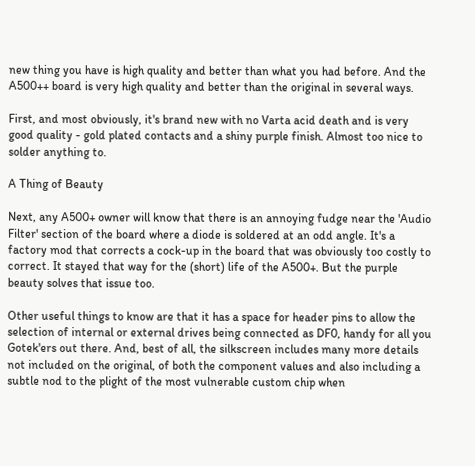new thing you have is high quality and better than what you had before. And the A500++ board is very high quality and better than the original in several ways.

First, and most obviously, it's brand new with no Varta acid death and is very good quality - gold plated contacts and a shiny purple finish. Almost too nice to solder anything to.

A Thing of Beauty

Next, any A500+ owner will know that there is an annoying fudge near the 'Audio Filter' section of the board where a diode is soldered at an odd angle. It's a factory mod that corrects a cock-up in the board that was obviously too costly to correct. It stayed that way for the (short) life of the A500+. But the purple beauty solves that issue too.

Other useful things to know are that it has a space for header pins to allow the selection of internal or external drives being connected as DF0, handy for all you Gotek'ers out there. And, best of all, the silkscreen includes many more details not included on the original, of both the component values and also including a subtle nod to the plight of the most vulnerable custom chip when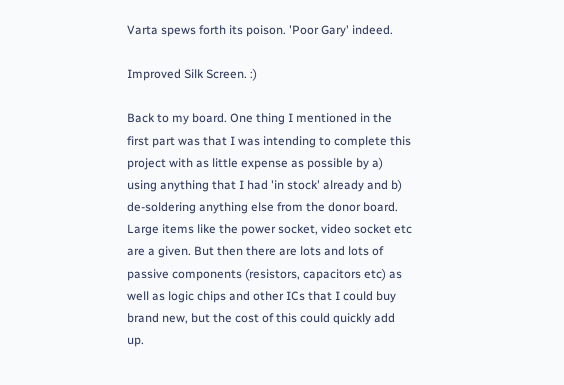Varta spews forth its poison. 'Poor Gary' indeed.

Improved Silk Screen. :)

Back to my board. One thing I mentioned in the first part was that I was intending to complete this project with as little expense as possible by a) using anything that I had 'in stock' already and b) de-soldering anything else from the donor board. Large items like the power socket, video socket etc are a given. But then there are lots and lots of passive components (resistors, capacitors etc) as well as logic chips and other ICs that I could buy brand new, but the cost of this could quickly add up.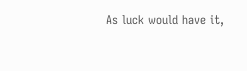As luck would have it,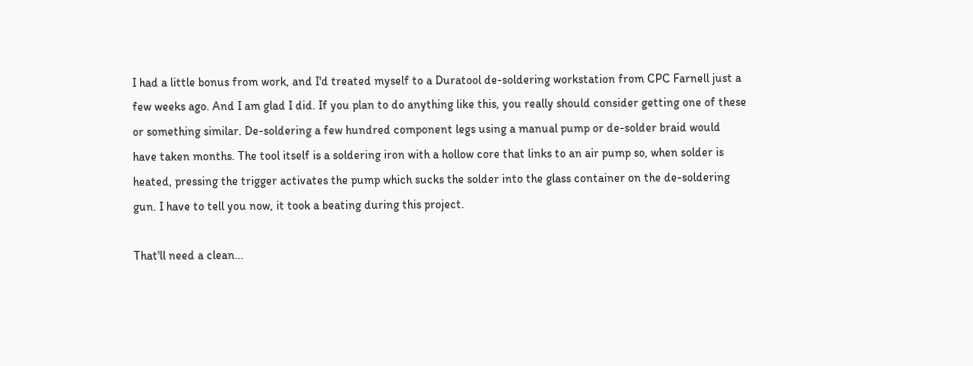I had a little bonus from work, and I'd treated myself to a Duratool de-soldering workstation from CPC Farnell just a few weeks ago. And I am glad I did. If you plan to do anything like this, you really should consider getting one of these or something similar. De-soldering a few hundred component legs using a manual pump or de-solder braid would  have taken months. The tool itself is a soldering iron with a hollow core that links to an air pump so, when solder is heated, pressing the trigger activates the pump which sucks the solder into the glass container on the de-soldering gun. I have to tell you now, it took a beating during this project.

That'll need a clean...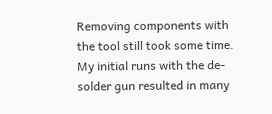Removing components with the tool still took some time. My initial runs with the de-solder gun resulted in many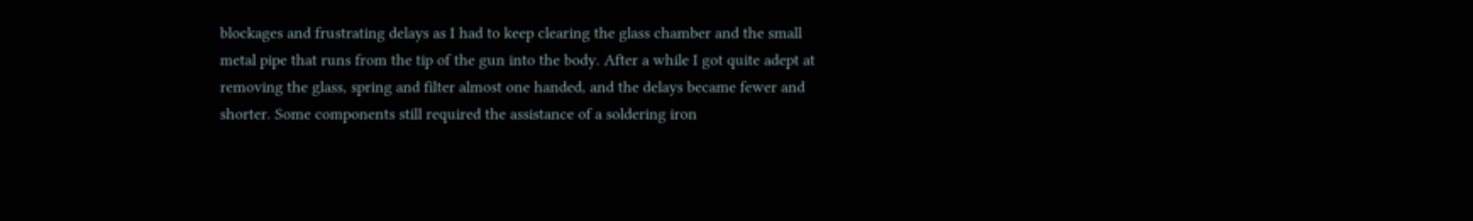blockages and frustrating delays as I had to keep clearing the glass chamber and the small metal pipe that runs from the tip of the gun into the body. After a while I got quite adept at removing the glass, spring and filter almost one handed, and the delays became fewer and shorter. Some components still required the assistance of a soldering iron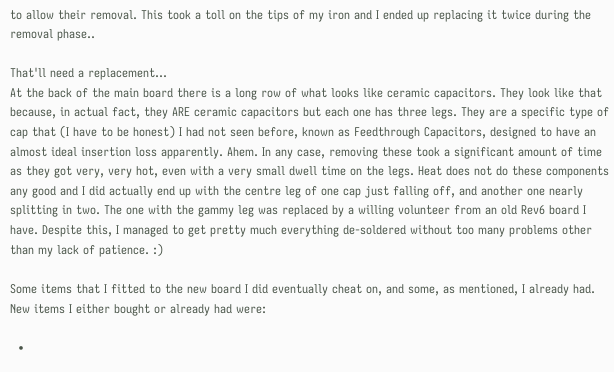to allow their removal. This took a toll on the tips of my iron and I ended up replacing it twice during the removal phase..

That'll need a replacement...
At the back of the main board there is a long row of what looks like ceramic capacitors. They look like that because, in actual fact, they ARE ceramic capacitors but each one has three legs. They are a specific type of cap that (I have to be honest) I had not seen before, known as Feedthrough Capacitors, designed to have an almost ideal insertion loss apparently. Ahem. In any case, removing these took a significant amount of time as they got very, very hot, even with a very small dwell time on the legs. Heat does not do these components any good and I did actually end up with the centre leg of one cap just falling off, and another one nearly splitting in two. The one with the gammy leg was replaced by a willing volunteer from an old Rev6 board I have. Despite this, I managed to get pretty much everything de-soldered without too many problems other than my lack of patience. :)

Some items that I fitted to the new board I did eventually cheat on, and some, as mentioned, I already had. New items I either bought or already had were:

  •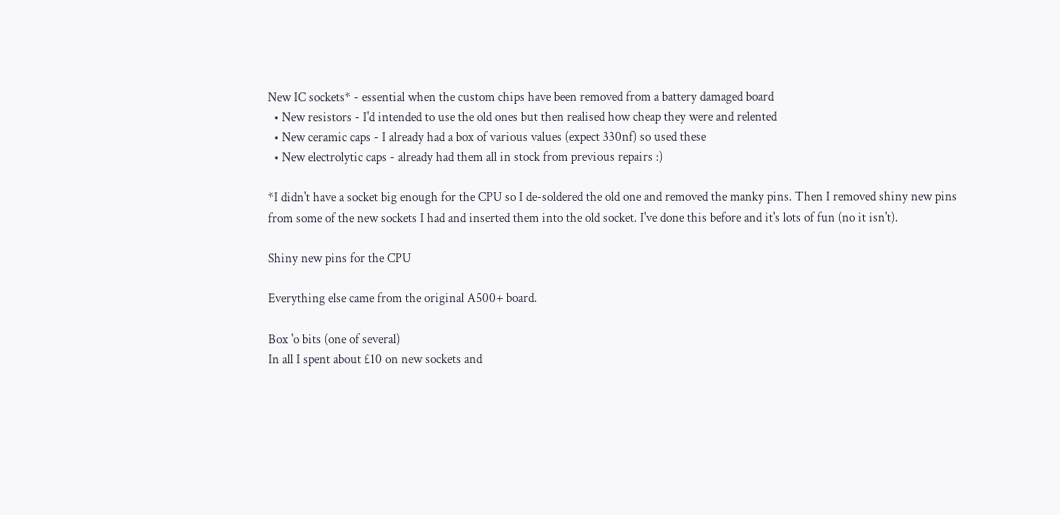New IC sockets* - essential when the custom chips have been removed from a battery damaged board
  • New resistors - I'd intended to use the old ones but then realised how cheap they were and relented
  • New ceramic caps - I already had a box of various values (expect 330nf) so used these
  • New electrolytic caps - already had them all in stock from previous repairs :)

*I didn't have a socket big enough for the CPU so I de-soldered the old one and removed the manky pins. Then I removed shiny new pins from some of the new sockets I had and inserted them into the old socket. I've done this before and it's lots of fun (no it isn't).

Shiny new pins for the CPU

Everything else came from the original A500+ board.

Box 'o bits (one of several)
In all I spent about £10 on new sockets and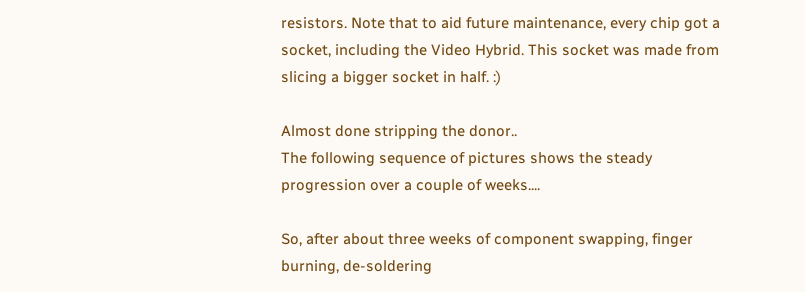resistors. Note that to aid future maintenance, every chip got a socket, including the Video Hybrid. This socket was made from slicing a bigger socket in half. :)

Almost done stripping the donor..
The following sequence of pictures shows the steady progression over a couple of weeks....

So, after about three weeks of component swapping, finger burning, de-soldering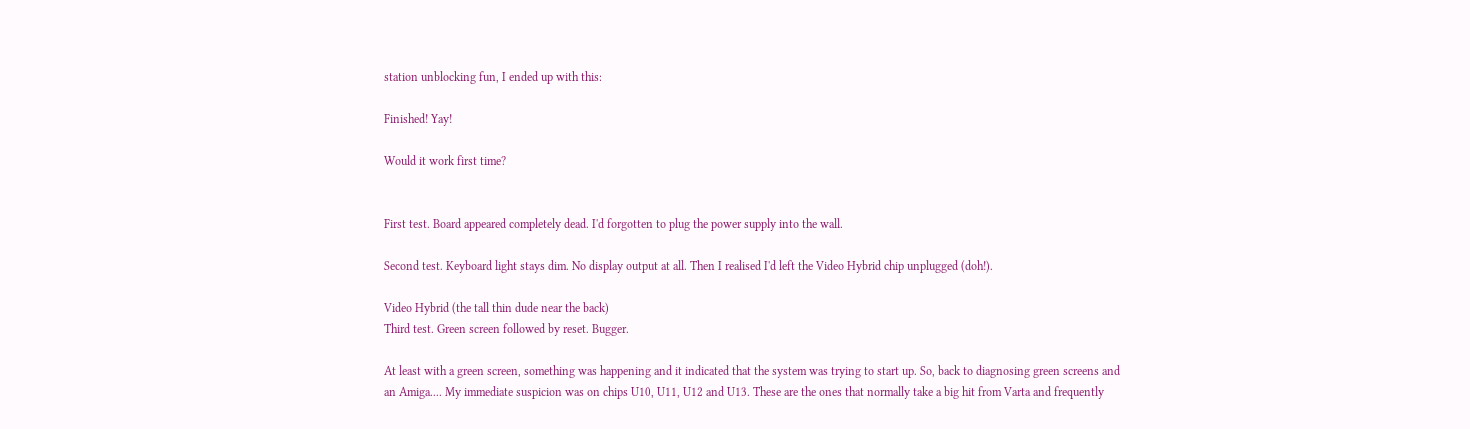station unblocking fun, I ended up with this:

Finished! Yay!

Would it work first time?


First test. Board appeared completely dead. I'd forgotten to plug the power supply into the wall.

Second test. Keyboard light stays dim. No display output at all. Then I realised I'd left the Video Hybrid chip unplugged (doh!).

Video Hybrid (the tall thin dude near the back)
Third test. Green screen followed by reset. Bugger.

At least with a green screen, something was happening and it indicated that the system was trying to start up. So, back to diagnosing green screens and an Amiga.... My immediate suspicion was on chips U10, U11, U12 and U13. These are the ones that normally take a big hit from Varta and frequently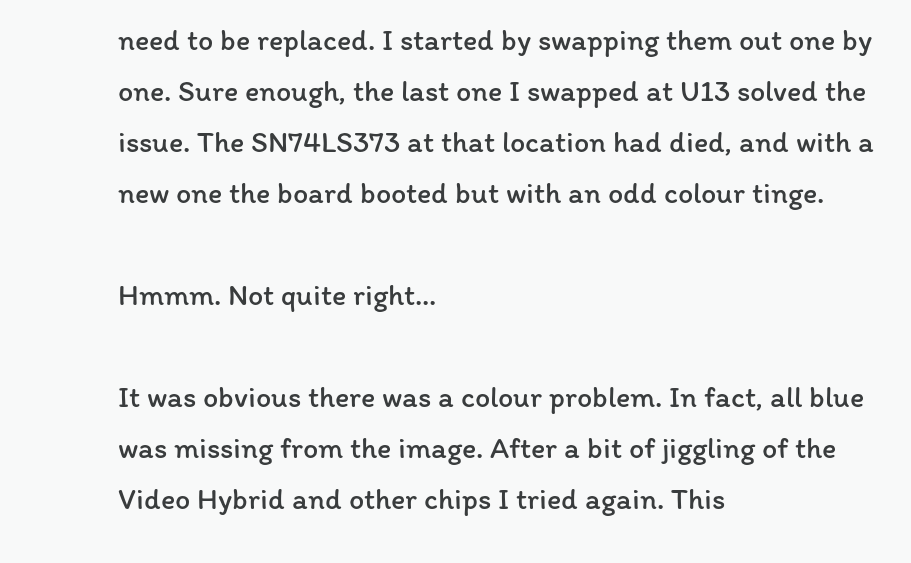need to be replaced. I started by swapping them out one by one. Sure enough, the last one I swapped at U13 solved the issue. The SN74LS373 at that location had died, and with a new one the board booted but with an odd colour tinge.

Hmmm. Not quite right...

It was obvious there was a colour problem. In fact, all blue was missing from the image. After a bit of jiggling of the Video Hybrid and other chips I tried again. This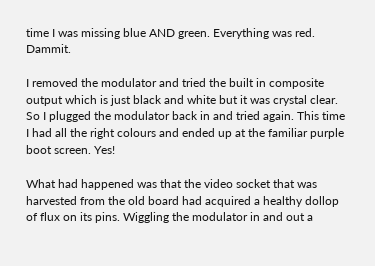time I was missing blue AND green. Everything was red. Dammit.

I removed the modulator and tried the built in composite output which is just black and white but it was crystal clear. So I plugged the modulator back in and tried again. This time I had all the right colours and ended up at the familiar purple boot screen. Yes!

What had happened was that the video socket that was harvested from the old board had acquired a healthy dollop of flux on its pins. Wiggling the modulator in and out a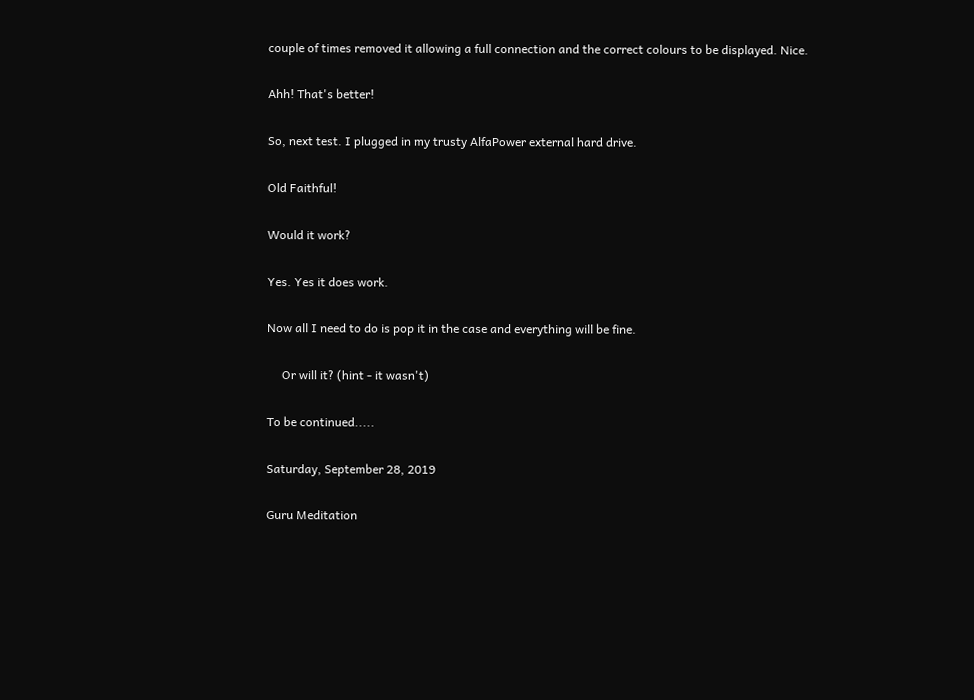couple of times removed it allowing a full connection and the correct colours to be displayed. Nice.

Ahh! That's better!

So, next test. I plugged in my trusty AlfaPower external hard drive.

Old Faithful!

Would it work?

Yes. Yes it does work.

Now all I need to do is pop it in the case and everything will be fine.

     Or will it? (hint - it wasn't)

To be continued.....

Saturday, September 28, 2019

Guru Meditation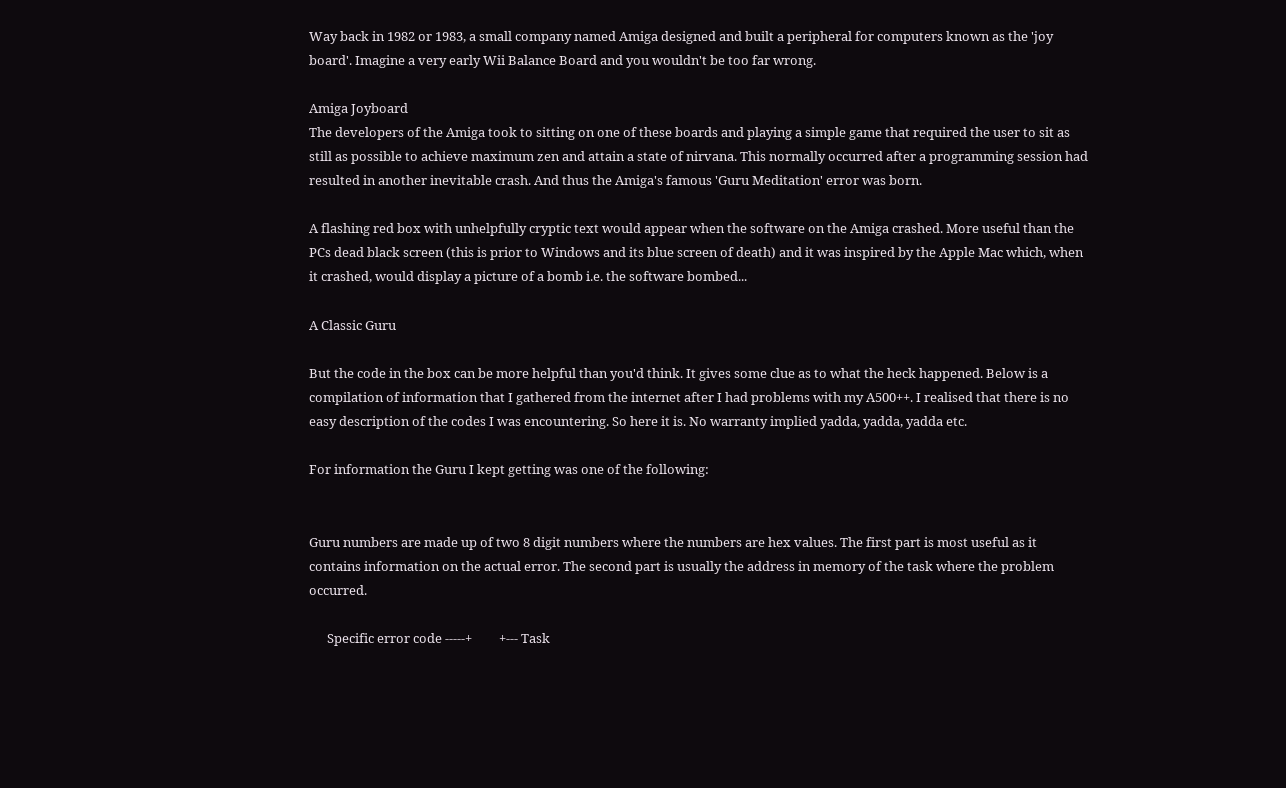Way back in 1982 or 1983, a small company named Amiga designed and built a peripheral for computers known as the 'joy board'. Imagine a very early Wii Balance Board and you wouldn't be too far wrong.

Amiga Joyboard
The developers of the Amiga took to sitting on one of these boards and playing a simple game that required the user to sit as still as possible to achieve maximum zen and attain a state of nirvana. This normally occurred after a programming session had resulted in another inevitable crash. And thus the Amiga's famous 'Guru Meditation' error was born.

A flashing red box with unhelpfully cryptic text would appear when the software on the Amiga crashed. More useful than the PCs dead black screen (this is prior to Windows and its blue screen of death) and it was inspired by the Apple Mac which, when it crashed, would display a picture of a bomb i.e. the software bombed...

A Classic Guru

But the code in the box can be more helpful than you'd think. It gives some clue as to what the heck happened. Below is a compilation of information that I gathered from the internet after I had problems with my A500++. I realised that there is no easy description of the codes I was encountering. So here it is. No warranty implied yadda, yadda, yadda etc.

For information the Guru I kept getting was one of the following:


Guru numbers are made up of two 8 digit numbers where the numbers are hex values. The first part is most useful as it contains information on the actual error. The second part is usually the address in memory of the task where the problem occurred.

      Specific error code -----+         +--- Task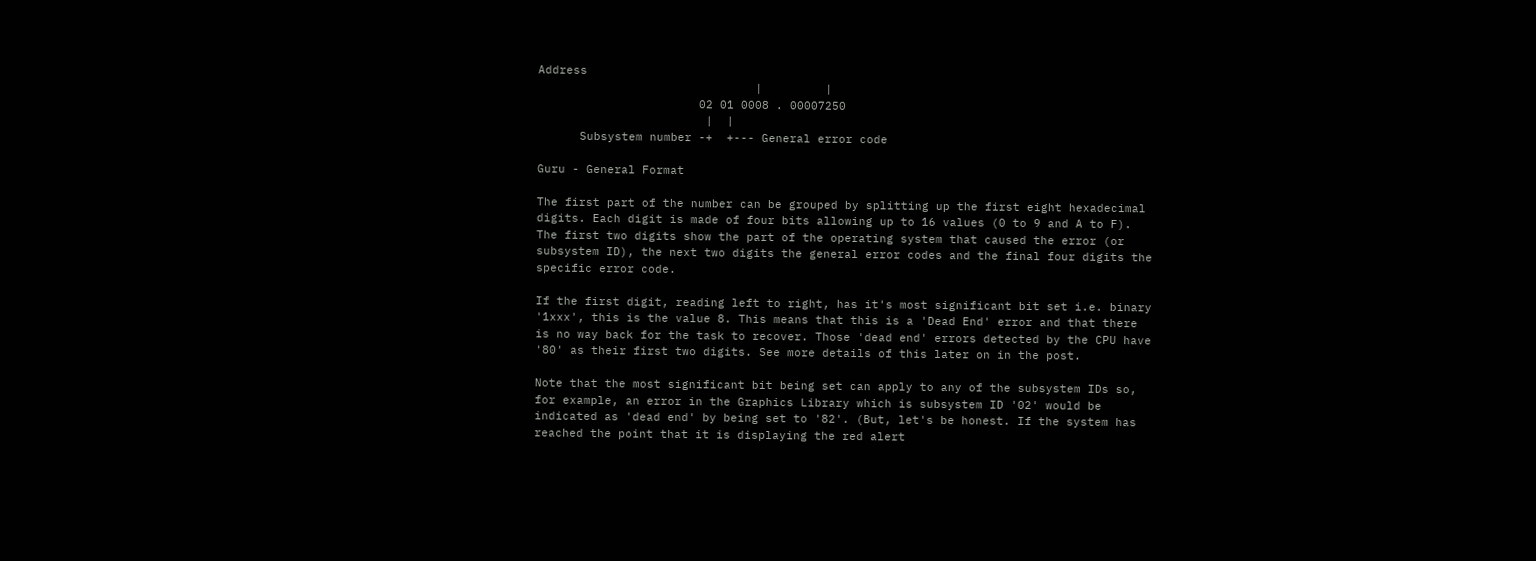Address
                               |         |
                       02 01 0008 . 00007250
                        |  |
      Subsystem number -+  +--- General error code

Guru - General Format

The first part of the number can be grouped by splitting up the first eight hexadecimal digits. Each digit is made of four bits allowing up to 16 values (0 to 9 and A to F). The first two digits show the part of the operating system that caused the error (or subsystem ID), the next two digits the general error codes and the final four digits the specific error code.

If the first digit, reading left to right, has it's most significant bit set i.e. binary '1xxx', this is the value 8. This means that this is a 'Dead End' error and that there is no way back for the task to recover. Those 'dead end' errors detected by the CPU have '80' as their first two digits. See more details of this later on in the post.

Note that the most significant bit being set can apply to any of the subsystem IDs so, for example, an error in the Graphics Library which is subsystem ID '02' would be indicated as 'dead end' by being set to '82'. (But, let's be honest. If the system has reached the point that it is displaying the red alert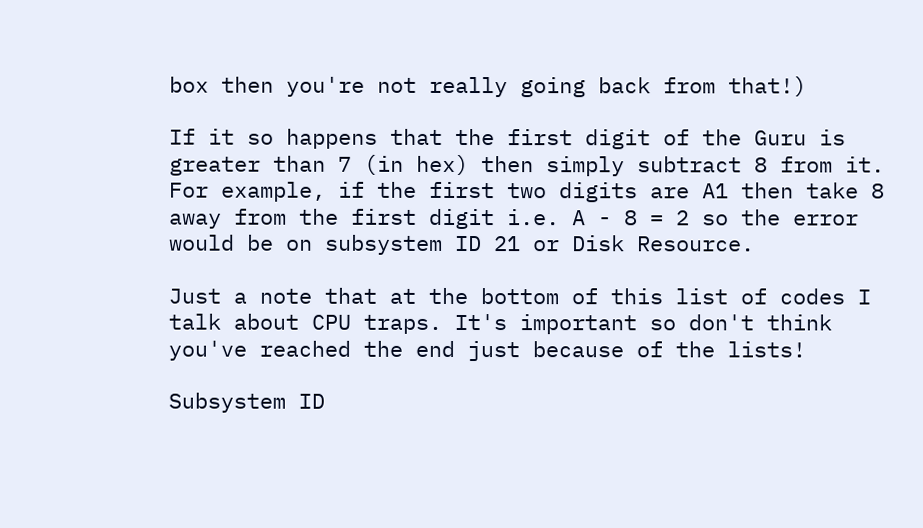box then you're not really going back from that!)

If it so happens that the first digit of the Guru is greater than 7 (in hex) then simply subtract 8 from it. For example, if the first two digits are A1 then take 8 away from the first digit i.e. A - 8 = 2 so the error would be on subsystem ID 21 or Disk Resource.

Just a note that at the bottom of this list of codes I talk about CPU traps. It's important so don't think you've reached the end just because of the lists!

Subsystem ID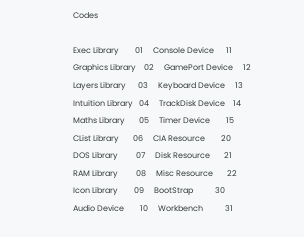Codes

Exec Library        01     Console Device      11
Graphics Library    02     GamePort Device     12
Layers Library      03     Keyboard Device     13
Intuition Library   04     TrackDisk Device    14
Maths Library       05     Timer Device        15
CList Library       06     CIA Resource        20
DOS Library         07     Disk Resource       21
RAM Library         08     Misc Resource       22
Icon Library        09     BootStrap           30
Audio Device        10     Workbench           31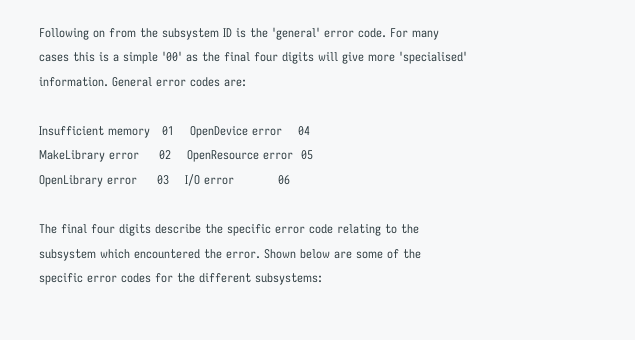Following on from the subsystem ID is the 'general' error code. For many cases this is a simple '00' as the final four digits will give more 'specialised' information. General error codes are:

Insufficient memory   01    OpenDevice error    04
MakeLibrary error     02    OpenResource error  05
OpenLibrary error     03    I/O error           06

The final four digits describe the specific error code relating to the subsystem which encountered the error. Shown below are some of the specific error codes for the different subsystems: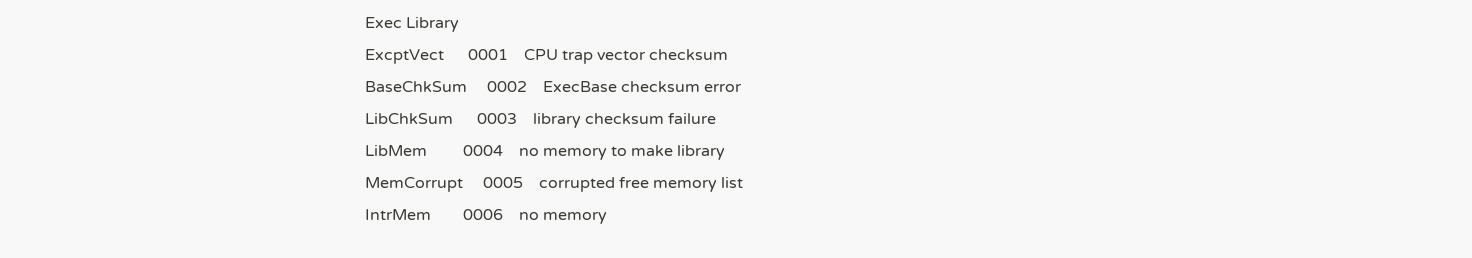Exec Library
ExcptVect      0001    CPU trap vector checksum
BaseChkSum     0002    ExecBase checksum error
LibChkSum      0003    library checksum failure
LibMem         0004    no memory to make library
MemCorrupt     0005    corrupted free memory list
IntrMem        0006    no memory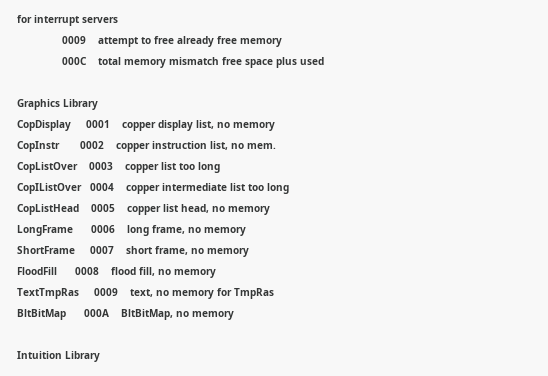for interrupt servers
               0009    attempt to free already free memory
               000C    total memory mismatch free space plus used

Graphics Library
CopDisplay     0001    copper display list, no memory
CopInstr       0002    copper instruction list, no mem.
CopListOver    0003    copper list too long
CopIListOver   0004    copper intermediate list too long
CopListHead    0005    copper list head, no memory
LongFrame      0006    long frame, no memory
ShortFrame     0007    short frame, no memory
FloodFill      0008    flood fill, no memory
TextTmpRas     0009    text, no memory for TmpRas
BltBitMap      000A    BltBitMap, no memory

Intuition Library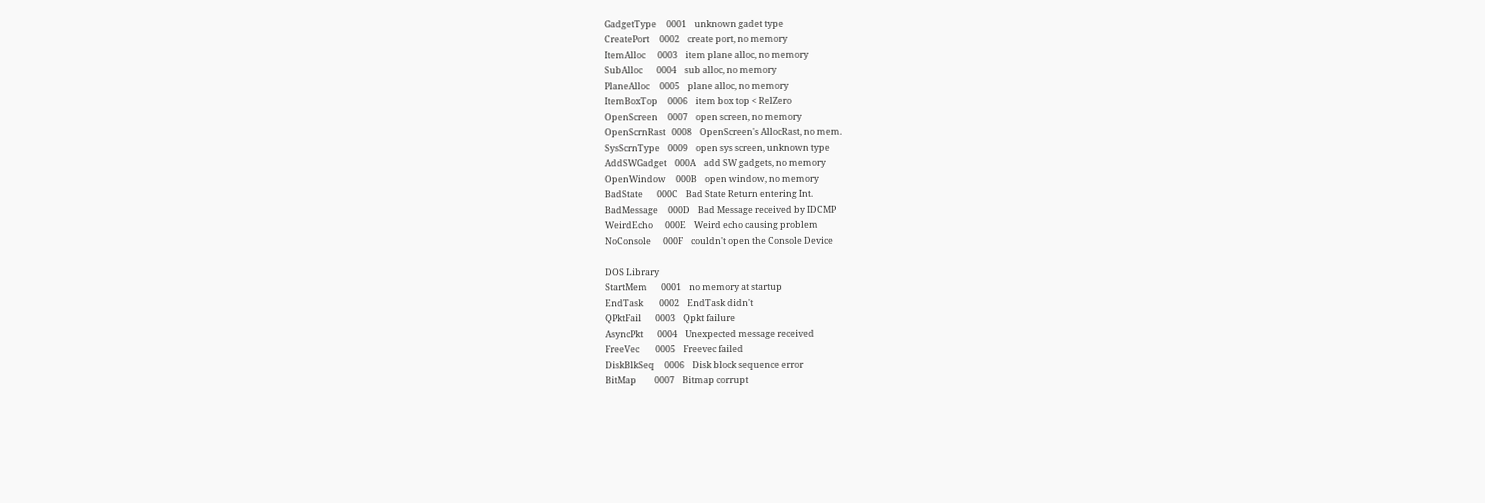GadgetType     0001    unknown gadet type
CreatePort     0002    create port, no memory
ItemAlloc      0003    item plane alloc, no memory
SubAlloc       0004    sub alloc, no memory
PlaneAlloc     0005    plane alloc, no memory
ItemBoxTop     0006    item box top < RelZero
OpenScreen     0007    open screen, no memory
OpenScrnRast   0008    OpenScreen's AllocRast, no mem.
SysScrnType    0009    open sys screen, unknown type
AddSWGadget    000A    add SW gadgets, no memory
OpenWindow     000B    open window, no memory
BadState       000C    Bad State Return entering Int.
BadMessage     000D    Bad Message received by IDCMP
WeirdEcho      000E    Weird echo causing problem
NoConsole      000F    couldn't open the Console Device

DOS Library
StartMem       0001    no memory at startup
EndTask        0002    EndTask didn't
QPktFail       0003    Qpkt failure
AsyncPkt       0004    Unexpected message received
FreeVec        0005    Freevec failed
DiskBlkSeq     0006    Disk block sequence error
BitMap         0007    Bitmap corrupt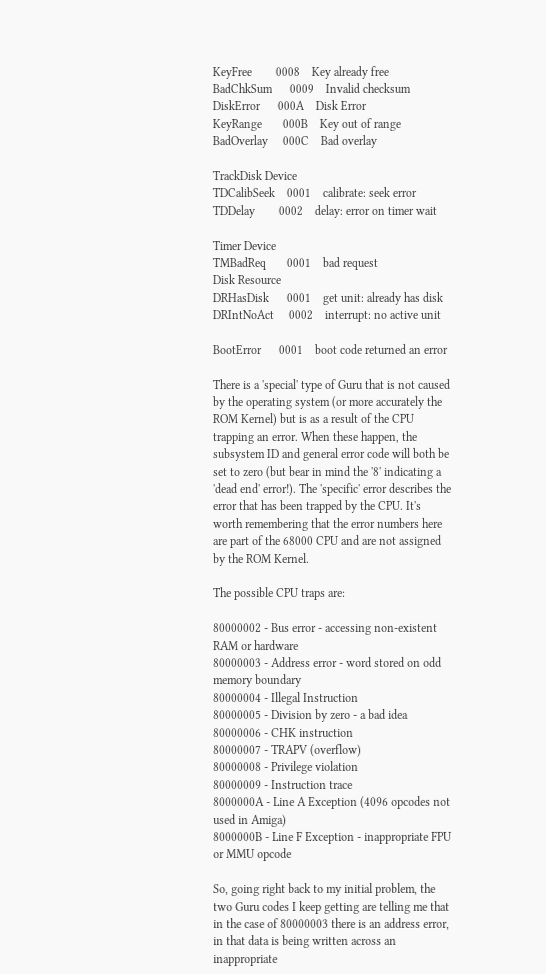KeyFree        0008    Key already free
BadChkSum      0009    Invalid checksum
DiskError      000A    Disk Error
KeyRange       000B    Key out of range
BadOverlay     000C    Bad overlay

TrackDisk Device
TDCalibSeek    0001    calibrate: seek error
TDDelay        0002    delay: error on timer wait

Timer Device
TMBadReq       0001    bad request
Disk Resource
DRHasDisk      0001    get unit: already has disk
DRIntNoAct     0002    interrupt: no active unit

BootError      0001    boot code returned an error

There is a 'special' type of Guru that is not caused by the operating system (or more accurately the ROM Kernel) but is as a result of the CPU trapping an error. When these happen, the subsystem ID and general error code will both be set to zero (but bear in mind the '8' indicating a 'dead end' error!). The 'specific' error describes the error that has been trapped by the CPU. It's worth remembering that the error numbers here are part of the 68000 CPU and are not assigned by the ROM Kernel.

The possible CPU traps are:

80000002 - Bus error - accessing non-existent RAM or hardware
80000003 - Address error - word stored on odd memory boundary
80000004 - Illegal Instruction
80000005 - Division by zero - a bad idea
80000006 - CHK instruction
80000007 - TRAPV (overflow)
80000008 - Privilege violation
80000009 - Instruction trace
8000000A - Line A Exception (4096 opcodes not used in Amiga)
8000000B - Line F Exception - inappropriate FPU or MMU opcode

So, going right back to my initial problem, the two Guru codes I keep getting are telling me that in the case of 80000003 there is an address error, in that data is being written across an inappropriate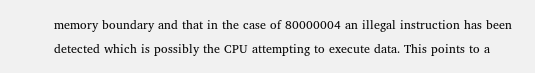memory boundary and that in the case of 80000004 an illegal instruction has been detected which is possibly the CPU attempting to execute data. This points to a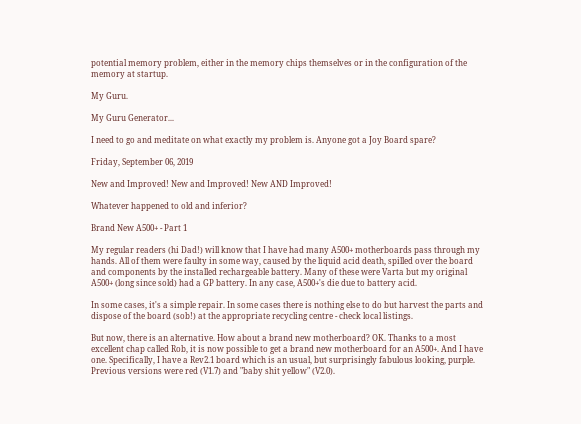potential memory problem, either in the memory chips themselves or in the configuration of the memory at startup.

My Guru.

My Guru Generator...

I need to go and meditate on what exactly my problem is. Anyone got a Joy Board spare?

Friday, September 06, 2019

New and Improved! New and Improved! New AND Improved!

Whatever happened to old and inferior?

Brand New A500+ - Part 1

My regular readers (hi Dad!) will know that I have had many A500+ motherboards pass through my hands. All of them were faulty in some way, caused by the liquid acid death, spilled over the board and components by the installed rechargeable battery. Many of these were Varta but my original A500+ (long since sold) had a GP battery. In any case, A500+'s die due to battery acid.

In some cases, it's a simple repair. In some cases there is nothing else to do but harvest the parts and dispose of the board (sob!) at the appropriate recycling centre - check local listings.

But now, there is an alternative. How about a brand new motherboard? OK. Thanks to a most excellent chap called Rob, it is now possible to get a brand new motherboard for an A500+. And I have one. Specifically, I have a Rev2.1 board which is an usual, but surprisingly fabulous looking, purple. Previous versions were red (V1.7) and "baby shit yellow" (V2.0).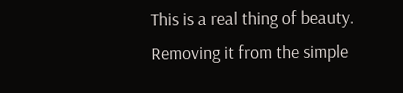This is a real thing of beauty. Removing it from the simple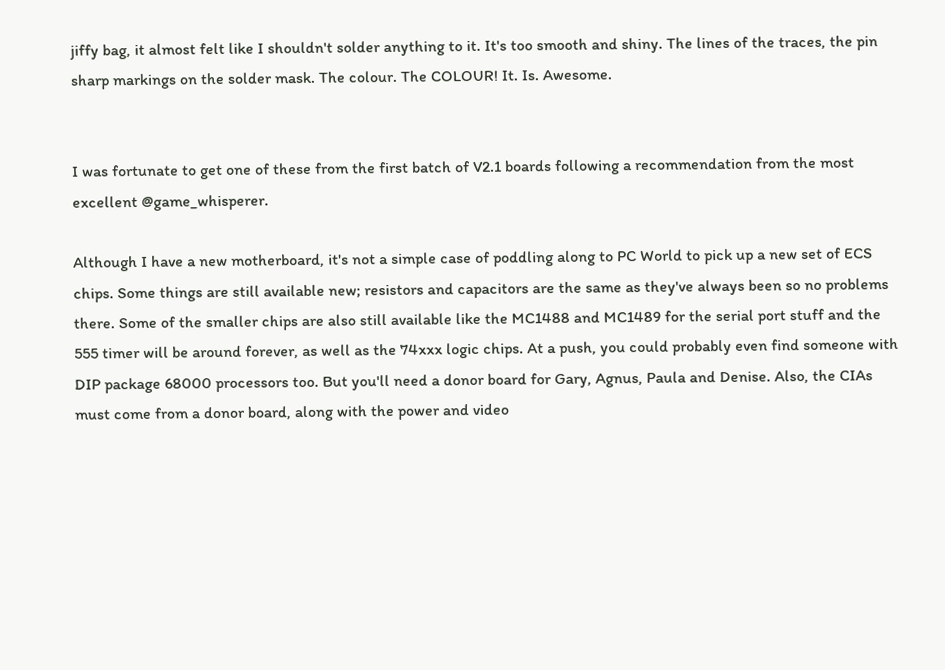jiffy bag, it almost felt like I shouldn't solder anything to it. It's too smooth and shiny. The lines of the traces, the pin sharp markings on the solder mask. The colour. The COLOUR! It. Is. Awesome.


I was fortunate to get one of these from the first batch of V2.1 boards following a recommendation from the most excellent @game_whisperer.

Although I have a new motherboard, it's not a simple case of poddling along to PC World to pick up a new set of ECS chips. Some things are still available new; resistors and capacitors are the same as they've always been so no problems there. Some of the smaller chips are also still available like the MC1488 and MC1489 for the serial port stuff and the 555 timer will be around forever, as well as the 74xxx logic chips. At a push, you could probably even find someone with DIP package 68000 processors too. But you'll need a donor board for Gary, Agnus, Paula and Denise. Also, the CIAs must come from a donor board, along with the power and video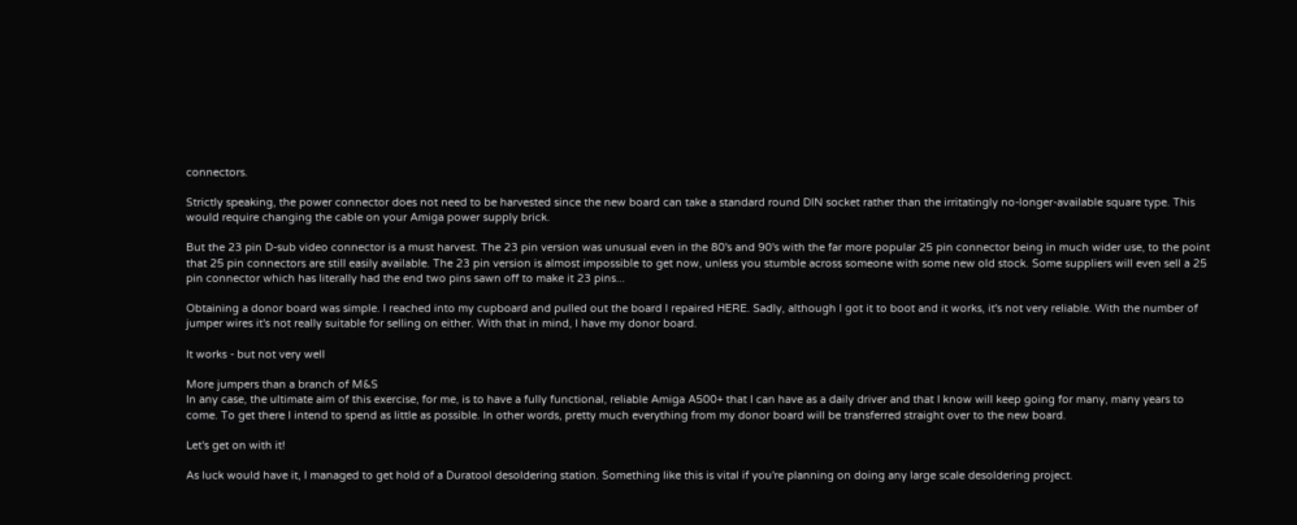connectors.

Strictly speaking, the power connector does not need to be harvested since the new board can take a standard round DIN socket rather than the irritatingly no-longer-available square type. This would require changing the cable on your Amiga power supply brick.

But the 23 pin D-sub video connector is a must harvest. The 23 pin version was unusual even in the 80's and 90's with the far more popular 25 pin connector being in much wider use, to the point that 25 pin connectors are still easily available. The 23 pin version is almost impossible to get now, unless you stumble across someone with some new old stock. Some suppliers will even sell a 25 pin connector which has literally had the end two pins sawn off to make it 23 pins...

Obtaining a donor board was simple. I reached into my cupboard and pulled out the board I repaired HERE. Sadly, although I got it to boot and it works, it's not very reliable. With the number of jumper wires it's not really suitable for selling on either. With that in mind, I have my donor board.

It works - but not very well

More jumpers than a branch of M&S
In any case, the ultimate aim of this exercise, for me, is to have a fully functional, reliable Amiga A500+ that I can have as a daily driver and that I know will keep going for many, many years to come. To get there I intend to spend as little as possible. In other words, pretty much everything from my donor board will be transferred straight over to the new board.

Let's get on with it!

As luck would have it, I managed to get hold of a Duratool desoldering station. Something like this is vital if you're planning on doing any large scale desoldering project.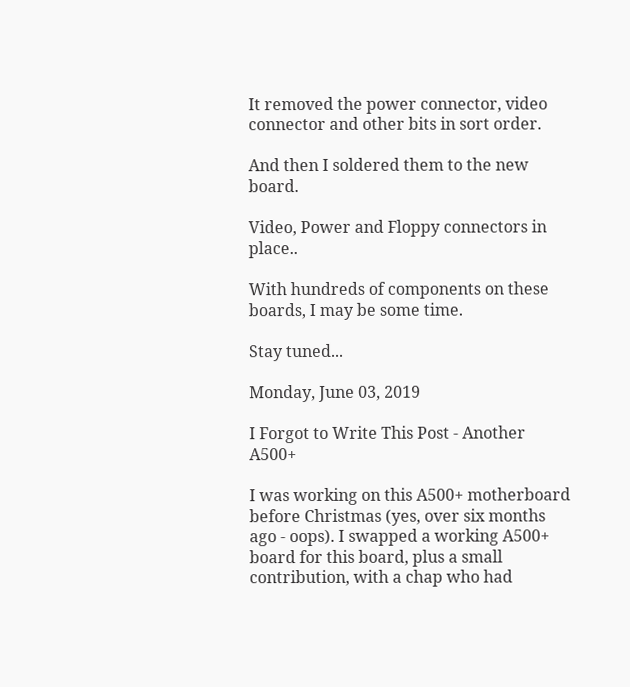It removed the power connector, video connector and other bits in sort order.

And then I soldered them to the new board.

Video, Power and Floppy connectors in place..

With hundreds of components on these boards, I may be some time.

Stay tuned...

Monday, June 03, 2019

I Forgot to Write This Post - Another A500+

I was working on this A500+ motherboard before Christmas (yes, over six months ago - oops). I swapped a working A500+ board for this board, plus a small contribution, with a chap who had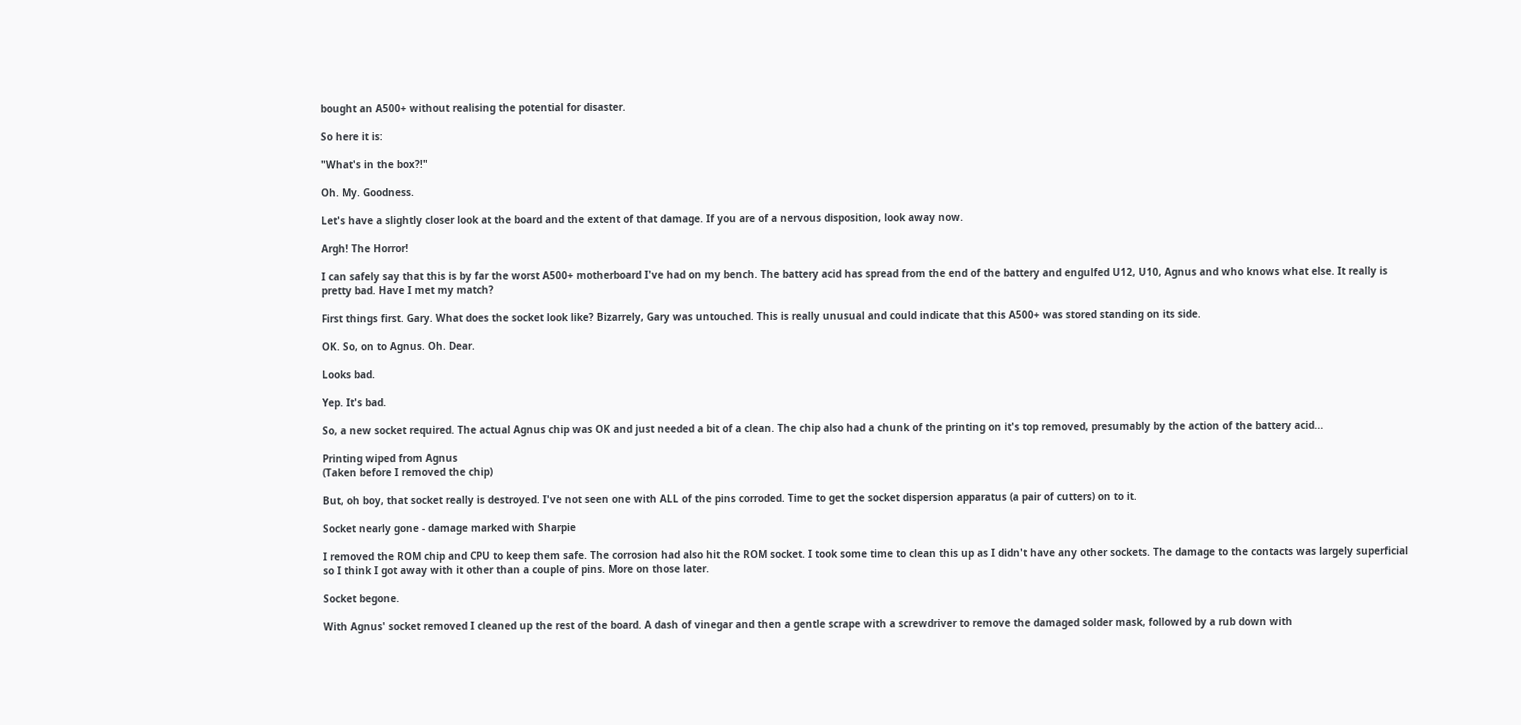bought an A500+ without realising the potential for disaster.

So here it is:

"What's in the box?!"

Oh. My. Goodness.

Let's have a slightly closer look at the board and the extent of that damage. If you are of a nervous disposition, look away now.

Argh! The Horror!

I can safely say that this is by far the worst A500+ motherboard I've had on my bench. The battery acid has spread from the end of the battery and engulfed U12, U10, Agnus and who knows what else. It really is pretty bad. Have I met my match?

First things first. Gary. What does the socket look like? Bizarrely, Gary was untouched. This is really unusual and could indicate that this A500+ was stored standing on its side.

OK. So, on to Agnus. Oh. Dear.

Looks bad.

Yep. It's bad.

So, a new socket required. The actual Agnus chip was OK and just needed a bit of a clean. The chip also had a chunk of the printing on it's top removed, presumably by the action of the battery acid...

Printing wiped from Agnus
(Taken before I removed the chip)

But, oh boy, that socket really is destroyed. I've not seen one with ALL of the pins corroded. Time to get the socket dispersion apparatus (a pair of cutters) on to it.

Socket nearly gone - damage marked with Sharpie

I removed the ROM chip and CPU to keep them safe. The corrosion had also hit the ROM socket. I took some time to clean this up as I didn't have any other sockets. The damage to the contacts was largely superficial so I think I got away with it other than a couple of pins. More on those later.

Socket begone.

With Agnus' socket removed I cleaned up the rest of the board. A dash of vinegar and then a gentle scrape with a screwdriver to remove the damaged solder mask, followed by a rub down with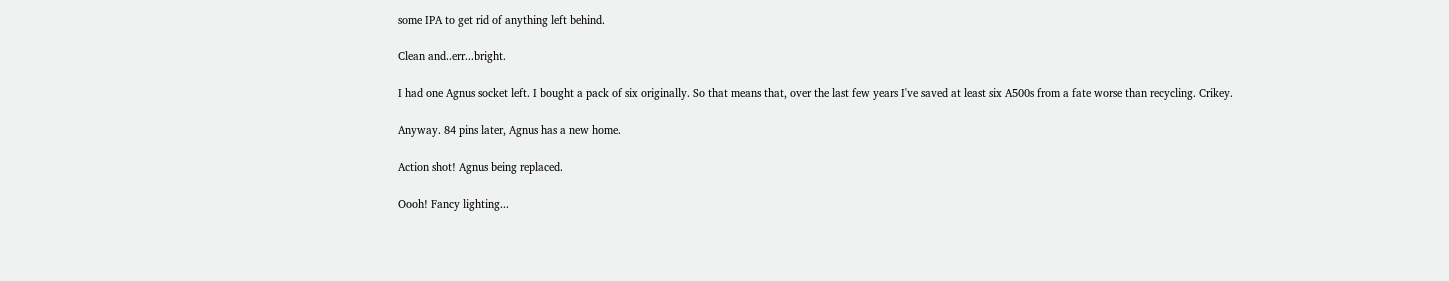some IPA to get rid of anything left behind.

Clean and..err...bright.

I had one Agnus socket left. I bought a pack of six originally. So that means that, over the last few years I've saved at least six A500s from a fate worse than recycling. Crikey.

Anyway. 84 pins later, Agnus has a new home.

Action shot! Agnus being replaced.

Oooh! Fancy lighting...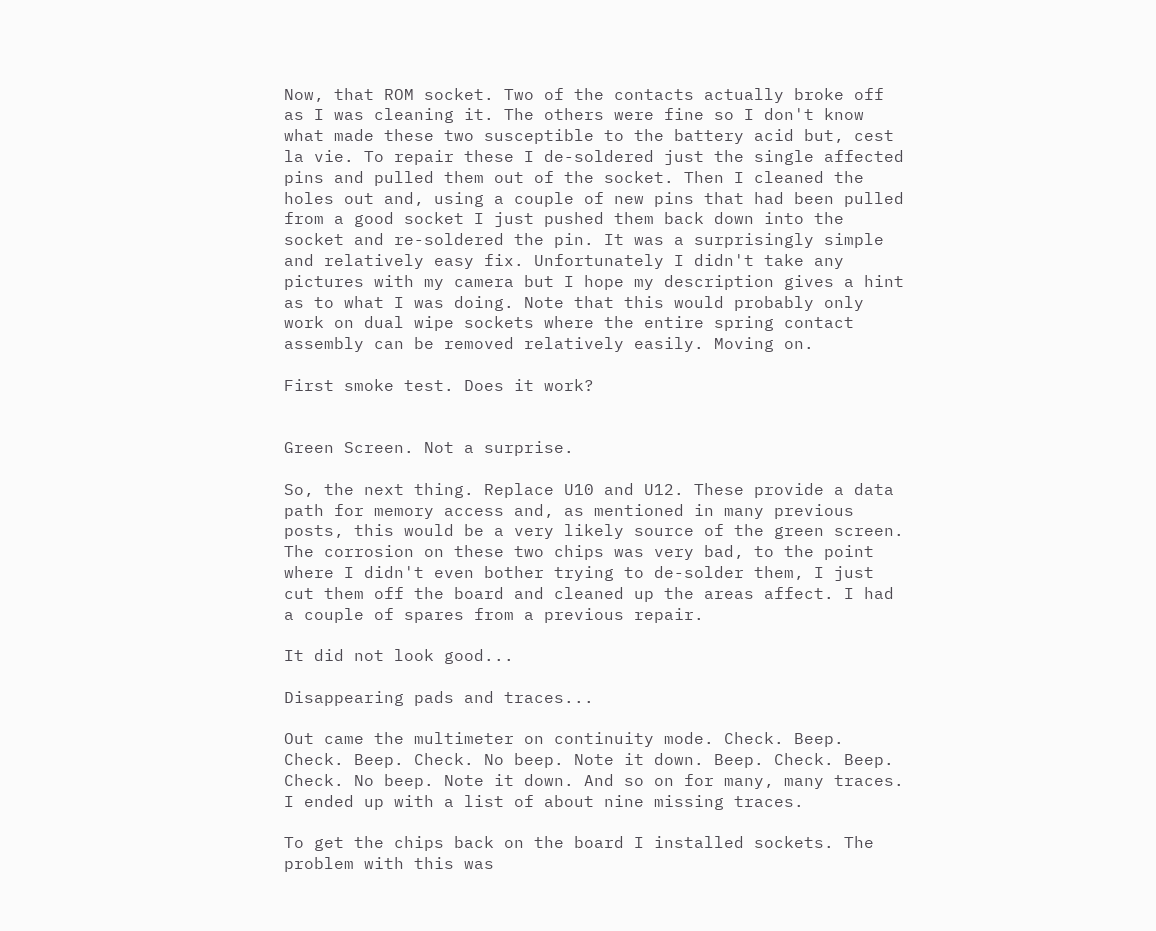Now, that ROM socket. Two of the contacts actually broke off as I was cleaning it. The others were fine so I don't know what made these two susceptible to the battery acid but, cest la vie. To repair these I de-soldered just the single affected pins and pulled them out of the socket. Then I cleaned the holes out and, using a couple of new pins that had been pulled from a good socket I just pushed them back down into the socket and re-soldered the pin. It was a surprisingly simple and relatively easy fix. Unfortunately I didn't take any pictures with my camera but I hope my description gives a hint as to what I was doing. Note that this would probably only work on dual wipe sockets where the entire spring contact assembly can be removed relatively easily. Moving on.

First smoke test. Does it work?


Green Screen. Not a surprise.

So, the next thing. Replace U10 and U12. These provide a data path for memory access and, as mentioned in many previous posts, this would be a very likely source of the green screen. The corrosion on these two chips was very bad, to the point where I didn't even bother trying to de-solder them, I just cut them off the board and cleaned up the areas affect. I had a couple of spares from a previous repair.

It did not look good...

Disappearing pads and traces...

Out came the multimeter on continuity mode. Check. Beep. Check. Beep. Check. No beep. Note it down. Beep. Check. Beep. Check. No beep. Note it down. And so on for many, many traces. I ended up with a list of about nine missing traces.

To get the chips back on the board I installed sockets. The problem with this was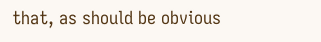that, as should be obvious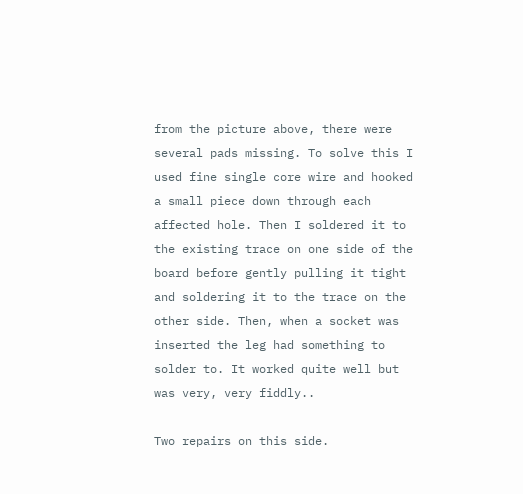from the picture above, there were several pads missing. To solve this I used fine single core wire and hooked a small piece down through each affected hole. Then I soldered it to the existing trace on one side of the board before gently pulling it tight and soldering it to the trace on the other side. Then, when a socket was inserted the leg had something to solder to. It worked quite well but was very, very fiddly..

Two repairs on this side.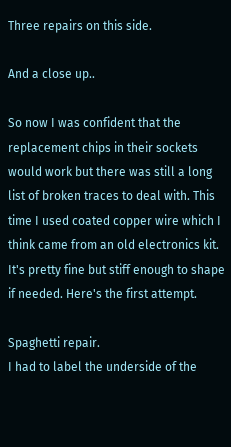Three repairs on this side.

And a close up..

So now I was confident that the replacement chips in their sockets would work but there was still a long list of broken traces to deal with. This time I used coated copper wire which I think came from an old electronics kit. It's pretty fine but stiff enough to shape if needed. Here's the first attempt.

Spaghetti repair.
I had to label the underside of the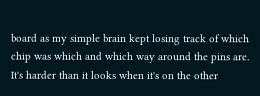board as my simple brain kept losing track of which chip was which and which way around the pins are. It's harder than it looks when it's on the other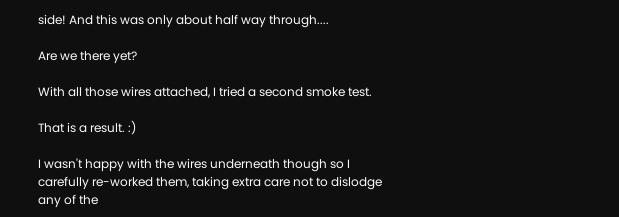side! And this was only about half way through....

Are we there yet?

With all those wires attached, I tried a second smoke test.

That is a result. :)

I wasn't happy with the wires underneath though so I carefully re-worked them, taking extra care not to dislodge any of the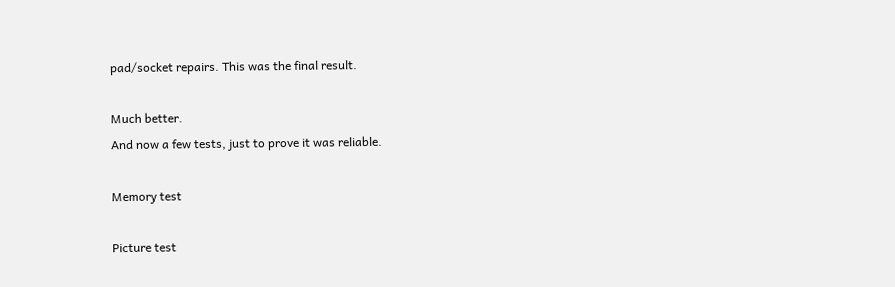pad/socket repairs. This was the final result.

Much better.
And now a few tests, just to prove it was reliable.

Memory test

Picture test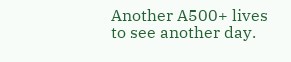Another A500+ lives to see another day.